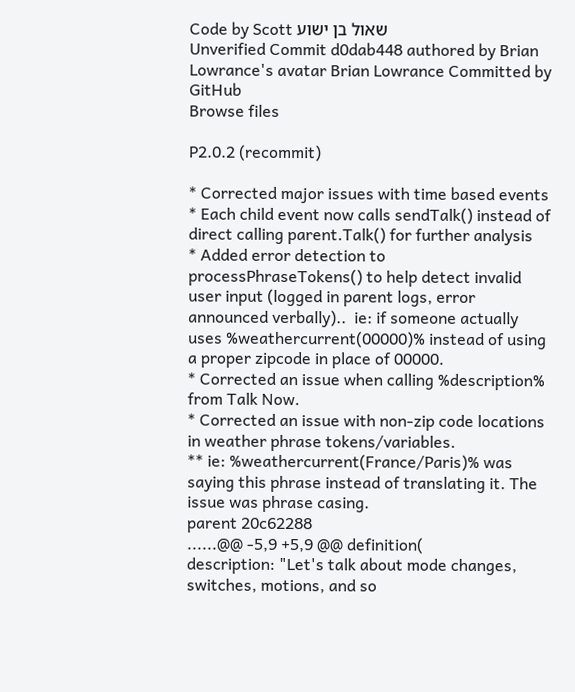Code by Scott שאול בן ישוע
Unverified Commit d0dab448 authored by Brian Lowrance's avatar Brian Lowrance Committed by GitHub
Browse files

P2.0.2 (recommit)

* Corrected major issues with time based events
* Each child event now calls sendTalk() instead of direct calling parent.Talk() for further analysis
* Added error detection to processPhraseTokens() to help detect invalid user input (logged in parent logs, error announced verbally)..  ie: if someone actually uses %weathercurrent(00000)% instead of using a proper zipcode in place of 00000.
* Corrected an issue when calling %description% from Talk Now.
* Corrected an issue with non-zip code locations in weather phrase tokens/variables.
** ie: %weathercurrent(France/Paris)% was saying this phrase instead of translating it. The issue was phrase casing.
parent 20c62288
......@@ -5,9 +5,9 @@ definition(
description: "Let's talk about mode changes, switches, motions, and so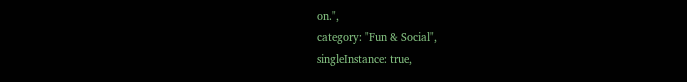on.",
category: "Fun & Social",
singleInstance: true,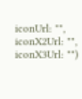iconUrl: "",
iconX2Url: "",
iconX3Url: "")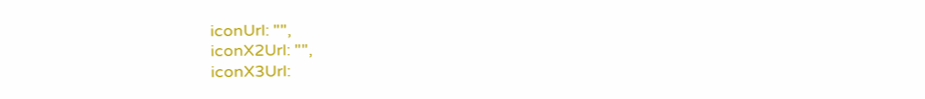iconUrl: "",
iconX2Url: "",
iconX3Url: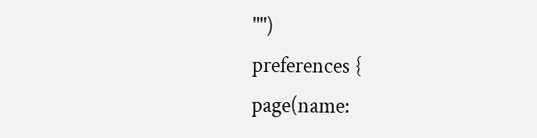"")
preferences {
page(name: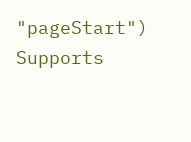"pageStart")
Supports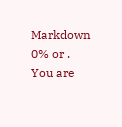Markdown
0% or .
You are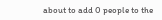about to add 0 people to the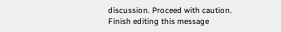discussion. Proceed with caution.
Finish editing this message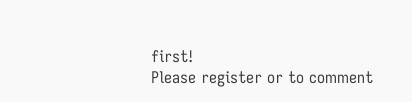first!
Please register or to comment